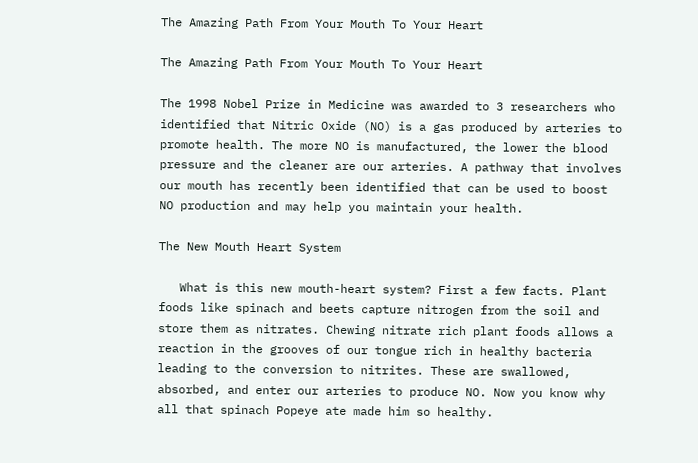The Amazing Path From Your Mouth To Your Heart

The Amazing Path From Your Mouth To Your Heart

The 1998 Nobel Prize in Medicine was awarded to 3 researchers who identified that Nitric Oxide (NO) is a gas produced by arteries to promote health. The more NO is manufactured, the lower the blood pressure and the cleaner are our arteries. A pathway that involves our mouth has recently been identified that can be used to boost NO production and may help you maintain your health.

The New Mouth Heart System

   What is this new mouth-heart system? First a few facts. Plant foods like spinach and beets capture nitrogen from the soil and store them as nitrates. Chewing nitrate rich plant foods allows a reaction in the grooves of our tongue rich in healthy bacteria leading to the conversion to nitrites. These are swallowed, absorbed, and enter our arteries to produce NO. Now you know why all that spinach Popeye ate made him so healthy.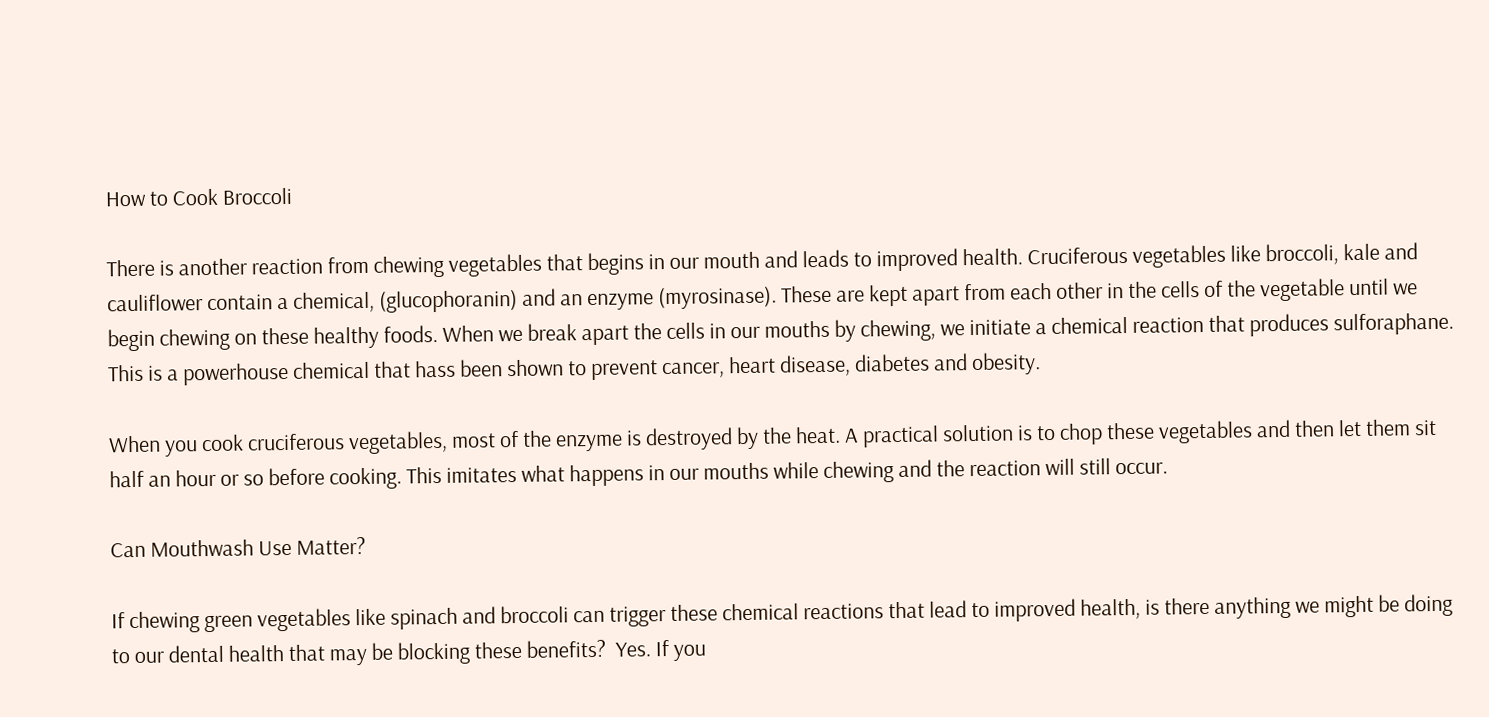How to Cook Broccoli

There is another reaction from chewing vegetables that begins in our mouth and leads to improved health. Cruciferous vegetables like broccoli, kale and cauliflower contain a chemical, (glucophoranin) and an enzyme (myrosinase). These are kept apart from each other in the cells of the vegetable until we begin chewing on these healthy foods. When we break apart the cells in our mouths by chewing, we initiate a chemical reaction that produces sulforaphane. This is a powerhouse chemical that hass been shown to prevent cancer, heart disease, diabetes and obesity.

When you cook cruciferous vegetables, most of the enzyme is destroyed by the heat. A practical solution is to chop these vegetables and then let them sit half an hour or so before cooking. This imitates what happens in our mouths while chewing and the reaction will still occur.

Can Mouthwash Use Matter?

If chewing green vegetables like spinach and broccoli can trigger these chemical reactions that lead to improved health, is there anything we might be doing to our dental health that may be blocking these benefits?  Yes. If you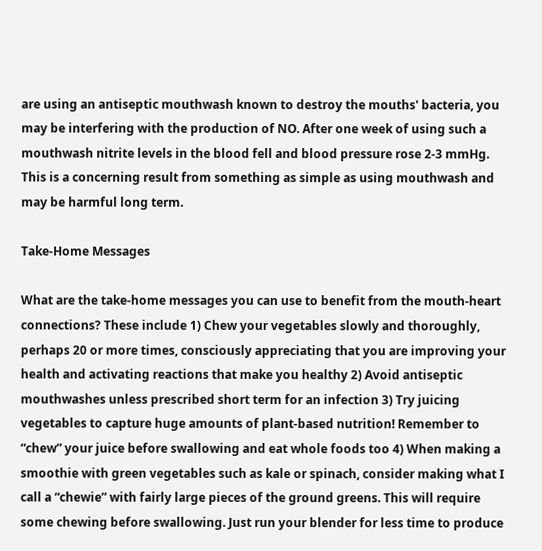are using an antiseptic mouthwash known to destroy the mouths' bacteria, you may be interfering with the production of NO. After one week of using such a mouthwash nitrite levels in the blood fell and blood pressure rose 2-3 mmHg. This is a concerning result from something as simple as using mouthwash and may be harmful long term.

Take-Home Messages

What are the take-home messages you can use to benefit from the mouth-heart connections? These include 1) Chew your vegetables slowly and thoroughly, perhaps 20 or more times, consciously appreciating that you are improving your health and activating reactions that make you healthy 2) Avoid antiseptic mouthwashes unless prescribed short term for an infection 3) Try juicing vegetables to capture huge amounts of plant-based nutrition! Remember to “chew” your juice before swallowing and eat whole foods too 4) When making a smoothie with green vegetables such as kale or spinach, consider making what I call a “chewie” with fairly large pieces of the ground greens. This will require some chewing before swallowing. Just run your blender for less time to produce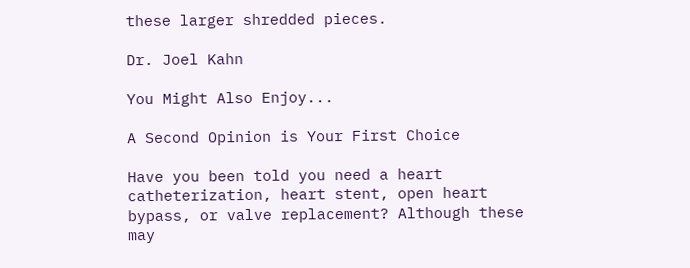these larger shredded pieces.

Dr. Joel Kahn

You Might Also Enjoy...

A Second Opinion is Your First Choice

Have you been told you need a heart catheterization, heart stent, open heart bypass, or valve replacement? Although these may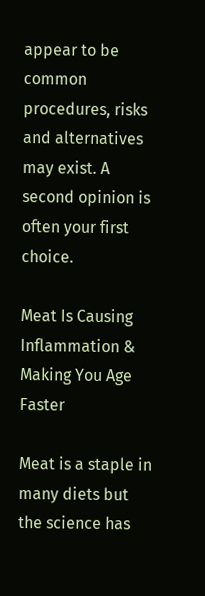appear to be common procedures, risks and alternatives may exist. A second opinion is often your first choice.

Meat Is Causing Inflammation & Making You Age Faster

Meat is a staple in many diets but the science has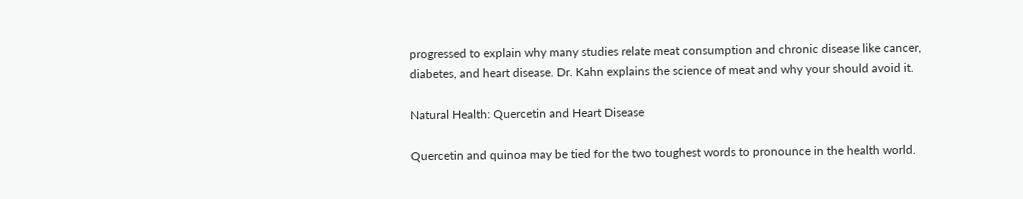progressed to explain why many studies relate meat consumption and chronic disease like cancer, diabetes, and heart disease. Dr. Kahn explains the science of meat and why your should avoid it.

Natural Health: Quercetin and Heart Disease

Quercetin and quinoa may be tied for the two toughest words to pronounce in the health world.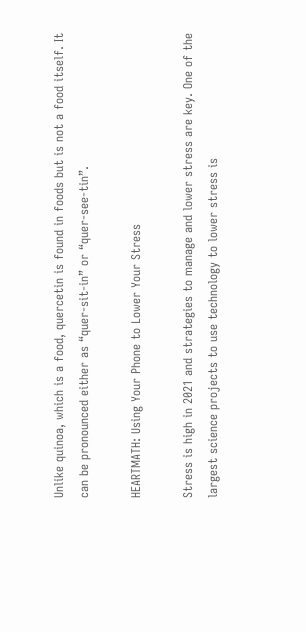Unlike quinoa, which is a food, quercetin is found in foods but is not a food itself. It can be pronounced either as “quer-sit-in” or “quer-see-tin”.

HEARTMATH: Using Your Phone to Lower Your Stress

Stress is high in 2021 and strategies to manage and lower stress are key. One of the largest science projects to use technology to lower stress is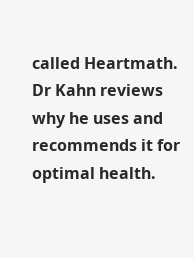called Heartmath. Dr Kahn reviews why he uses and recommends it for optimal health.